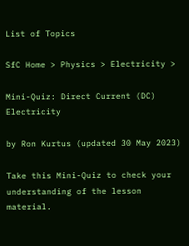List of Topics

SfC Home > Physics > Electricity >

Mini-Quiz: Direct Current (DC) Electricity

by Ron Kurtus (updated 30 May 2023)

Take this Mini-Quiz to check your understanding of the lesson material.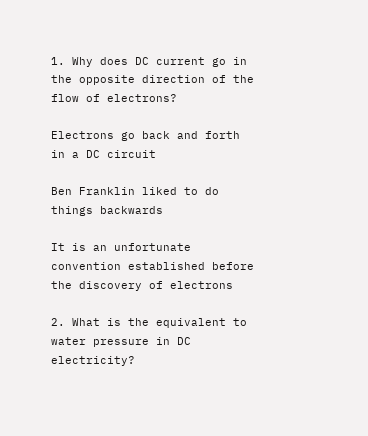1. Why does DC current go in the opposite direction of the flow of electrons?

Electrons go back and forth in a DC circuit

Ben Franklin liked to do things backwards

It is an unfortunate convention established before the discovery of electrons

2. What is the equivalent to water pressure in DC electricity?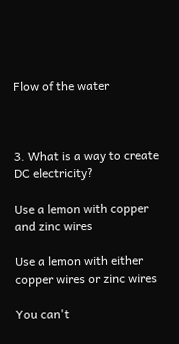Flow of the water



3. What is a way to create DC electricity?

Use a lemon with copper and zinc wires

Use a lemon with either copper wires or zinc wires

You can't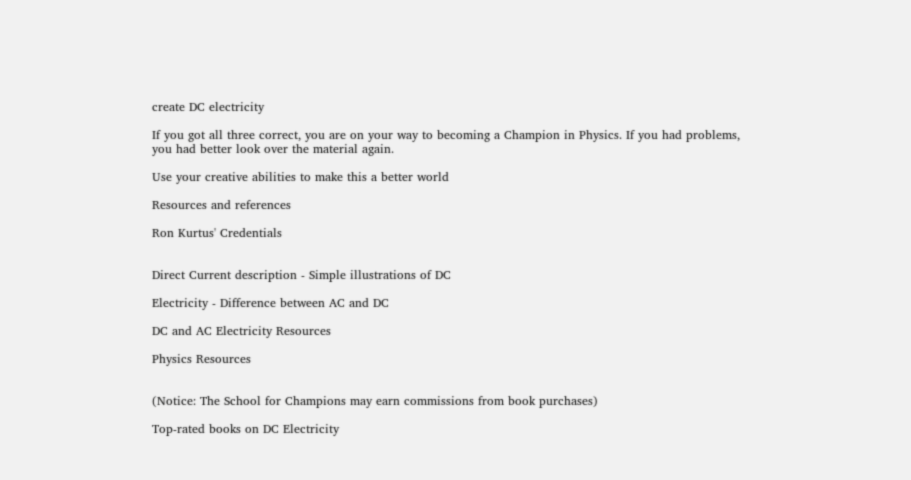create DC electricity

If you got all three correct, you are on your way to becoming a Champion in Physics. If you had problems, you had better look over the material again.

Use your creative abilities to make this a better world

Resources and references

Ron Kurtus' Credentials


Direct Current description - Simple illustrations of DC

Electricity - Difference between AC and DC

DC and AC Electricity Resources

Physics Resources


(Notice: The School for Champions may earn commissions from book purchases)

Top-rated books on DC Electricity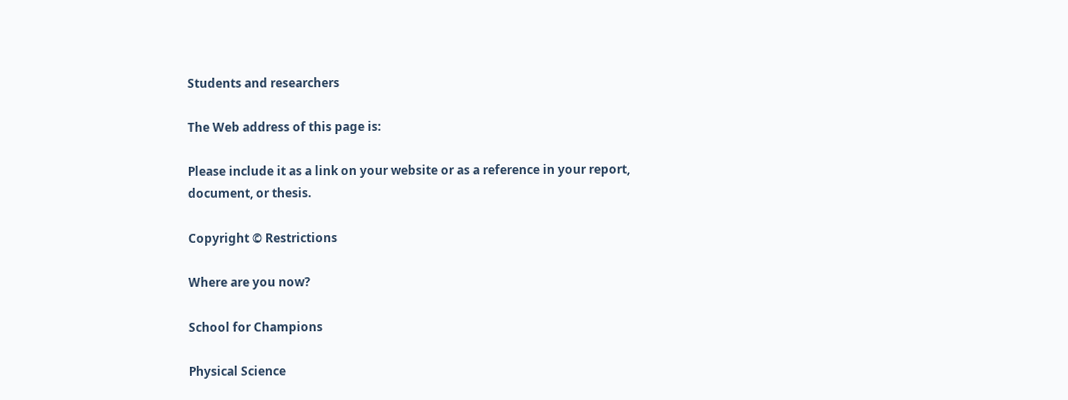Students and researchers

The Web address of this page is:

Please include it as a link on your website or as a reference in your report, document, or thesis.

Copyright © Restrictions

Where are you now?

School for Champions

Physical Science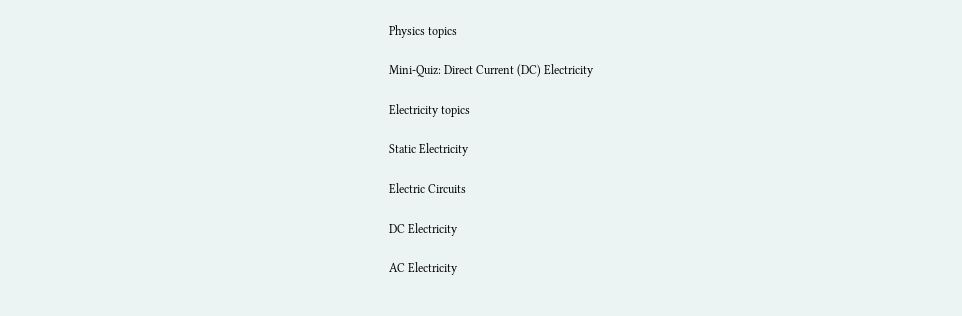Physics topics

Mini-Quiz: Direct Current (DC) Electricity

Electricity topics

Static Electricity

Electric Circuits

DC Electricity

AC Electricity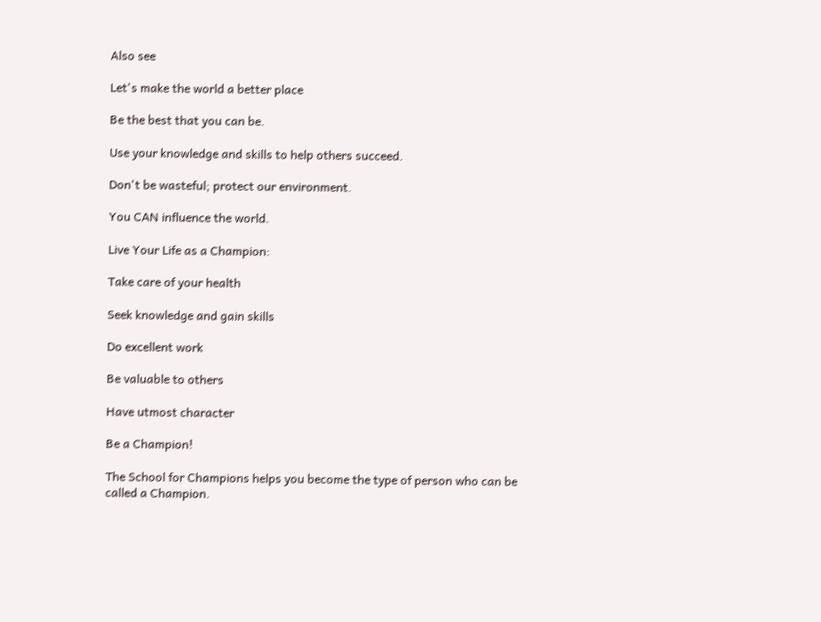Also see

Let's make the world a better place

Be the best that you can be.

Use your knowledge and skills to help others succeed.

Don't be wasteful; protect our environment.

You CAN influence the world.

Live Your Life as a Champion:

Take care of your health

Seek knowledge and gain skills

Do excellent work

Be valuable to others

Have utmost character

Be a Champion!

The School for Champions helps you become the type of person who can be called a Champion.